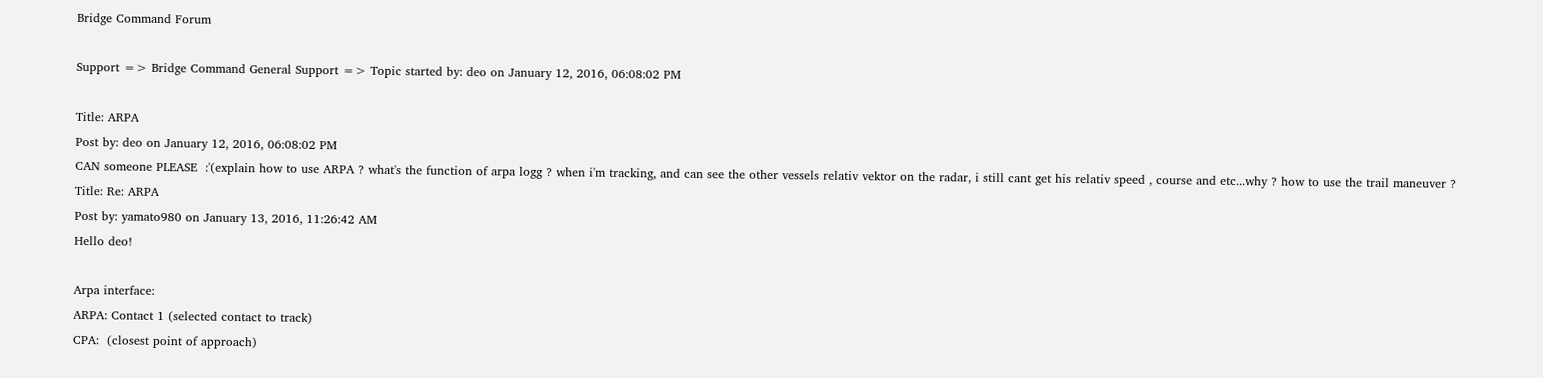Bridge Command Forum

Support => Bridge Command General Support => Topic started by: deo on January 12, 2016, 06:08:02 PM

Title: ARPA
Post by: deo on January 12, 2016, 06:08:02 PM
CAN someone PLEASE  :'(explain how to use ARPA ? what's the function of arpa logg ? when i'm tracking, and can see the other vessels relativ vektor on the radar, i still cant get his relativ speed , course and etc...why ? how to use the trail maneuver ?
Title: Re: ARPA
Post by: yamato980 on January 13, 2016, 11:26:42 AM
Hello deo!

Arpa interface:
ARPA: Contact 1 (selected contact to track)
CPA:  (closest point of approach)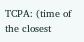TCPA: (time of the closest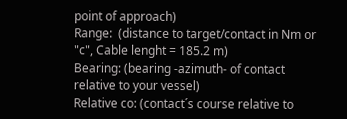point of approach)
Range:  (distance to target/contact in Nm or "c", Cable lenght = 185.2 m)
Bearing: (bearing -azimuth- of contact relative to your vessel)
Relative co: (contact´s course relative to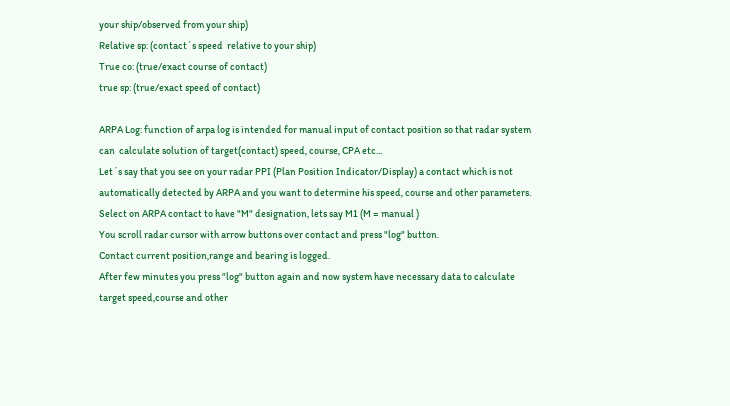your ship/observed from your ship)
Relative sp: (contact´s speed  relative to your ship)
True co: (true/exact course of contact)
true sp: (true/exact speed of contact)

ARPA Log: function of arpa log is intended for manual input of contact position so that radar system can  calculate solution of target(contact) speed, course, CPA etc...
Let´s say that you see on your radar PPI (Plan Position Indicator/Display) a contact which is not automatically detected by ARPA and you want to determine his speed, course and other parameters.
Select on ARPA contact to have "M" designation, lets say M1 (M = manual )
You scroll radar cursor with arrow buttons over contact and press "log" button.
Contact current position,range and bearing is logged.
After few minutes you press "log" button again and now system have necessary data to calculate target speed,course and other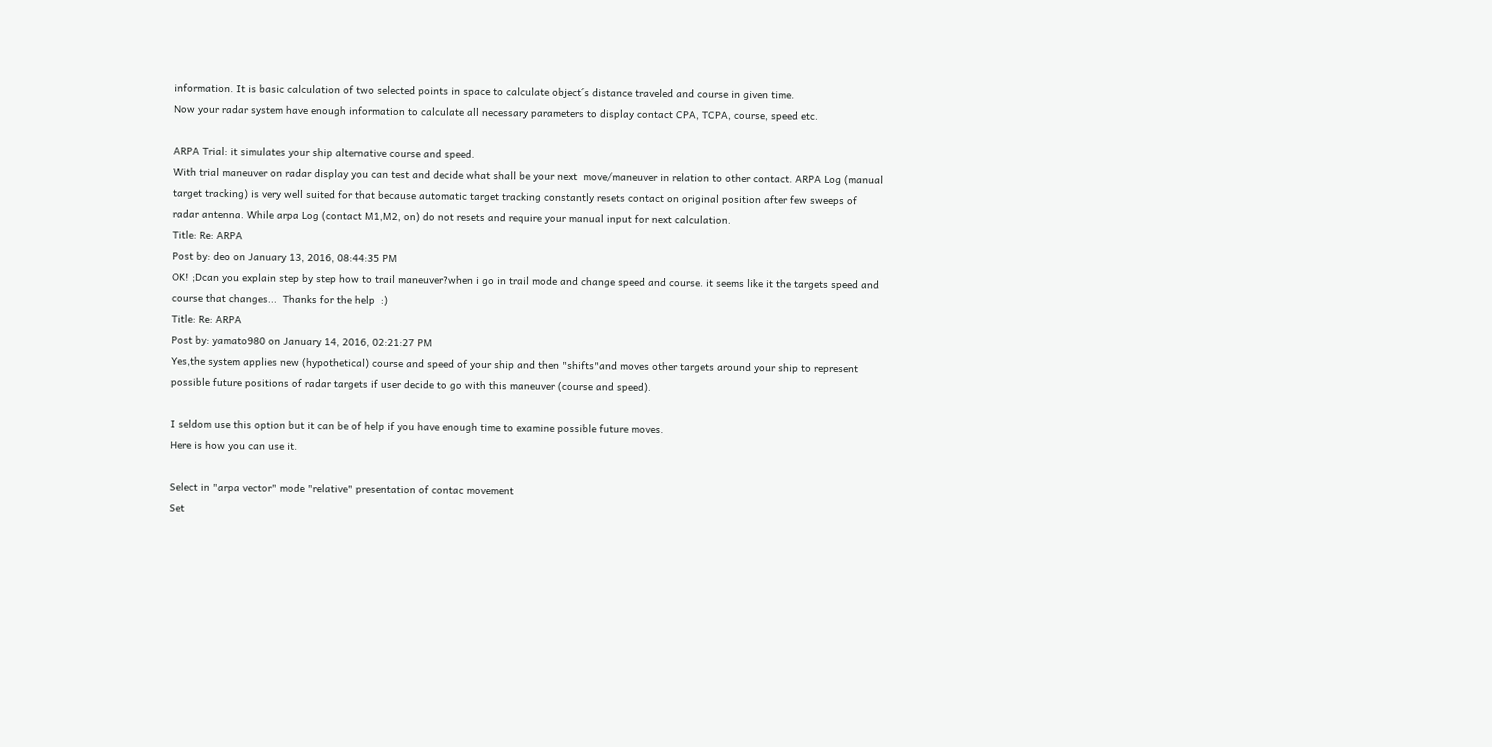information. It is basic calculation of two selected points in space to calculate object´s distance traveled and course in given time.
Now your radar system have enough information to calculate all necessary parameters to display contact CPA, TCPA, course, speed etc.

ARPA Trial: it simulates your ship alternative course and speed.
With trial maneuver on radar display you can test and decide what shall be your next  move/maneuver in relation to other contact. ARPA Log (manual target tracking) is very well suited for that because automatic target tracking constantly resets contact on original position after few sweeps of radar antenna. While arpa Log (contact M1,M2, on) do not resets and require your manual input for next calculation.
Title: Re: ARPA
Post by: deo on January 13, 2016, 08:44:35 PM
OK! ;Dcan you explain step by step how to trail maneuver?when i go in trail mode and change speed and course. it seems like it the targets speed and course that changes...  Thanks for the help  :)
Title: Re: ARPA
Post by: yamato980 on January 14, 2016, 02:21:27 PM
Yes,the system applies new (hypothetical) course and speed of your ship and then "shifts"and moves other targets around your ship to represent possible future positions of radar targets if user decide to go with this maneuver (course and speed).

I seldom use this option but it can be of help if you have enough time to examine possible future moves.
Here is how you can use it.

Select in "arpa vector" mode "relative" presentation of contac movement
Set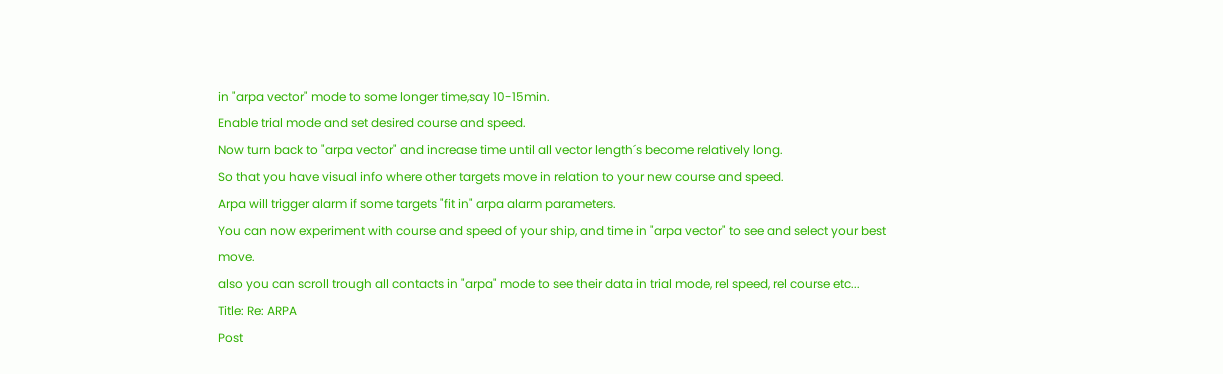in "arpa vector" mode to some longer time,say 10-15min.
Enable trial mode and set desired course and speed.
Now turn back to "arpa vector" and increase time until all vector length´s become relatively long.
So that you have visual info where other targets move in relation to your new course and speed.
Arpa will trigger alarm if some targets "fit in" arpa alarm parameters.
You can now experiment with course and speed of your ship, and time in "arpa vector" to see and select your best move.
also you can scroll trough all contacts in "arpa" mode to see their data in trial mode, rel speed, rel course etc...
Title: Re: ARPA
Post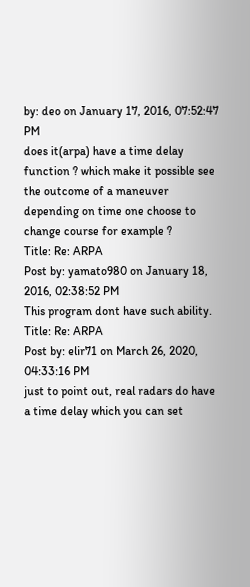by: deo on January 17, 2016, 07:52:47 PM
does it(arpa) have a time delay function ? which make it possible see the outcome of a maneuver depending on time one choose to change course for example ?
Title: Re: ARPA
Post by: yamato980 on January 18, 2016, 02:38:52 PM
This program dont have such ability.
Title: Re: ARPA
Post by: elir71 on March 26, 2020, 04:33:16 PM
just to point out, real radars do have a time delay which you can set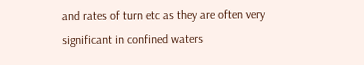and rates of turn etc as they are often very significant in confined waters